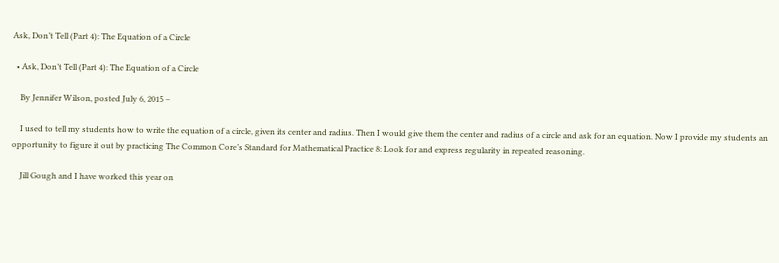Ask, Don’t Tell (Part 4): The Equation of a Circle

  • Ask, Don’t Tell (Part 4): The Equation of a Circle

    By Jennifer Wilson, posted July 6, 2015 –

    I used to tell my students how to write the equation of a circle, given its center and radius. Then I would give them the center and radius of a circle and ask for an equation. Now I provide my students an opportunity to figure it out by practicing The Common Core’s Standard for Mathematical Practice 8: Look for and express regularity in repeated reasoning.

    Jill Gough and I have worked this year on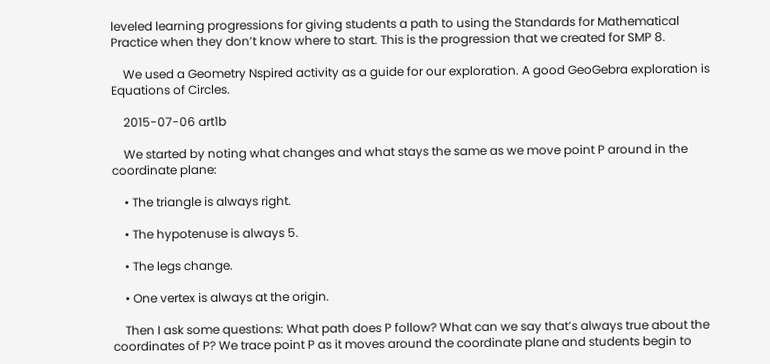leveled learning progressions for giving students a path to using the Standards for Mathematical Practice when they don’t know where to start. This is the progression that we created for SMP 8.

    We used a Geometry Nspired activity as a guide for our exploration. A good GeoGebra exploration is Equations of Circles.

    2015-07-06 art1b

    We started by noting what changes and what stays the same as we move point P around in the coordinate plane:

    • The triangle is always right.

    • The hypotenuse is always 5.

    • The legs change.

    • One vertex is always at the origin.

    Then I ask some questions: What path does P follow? What can we say that’s always true about the coordinates of P? We trace point P as it moves around the coordinate plane and students begin to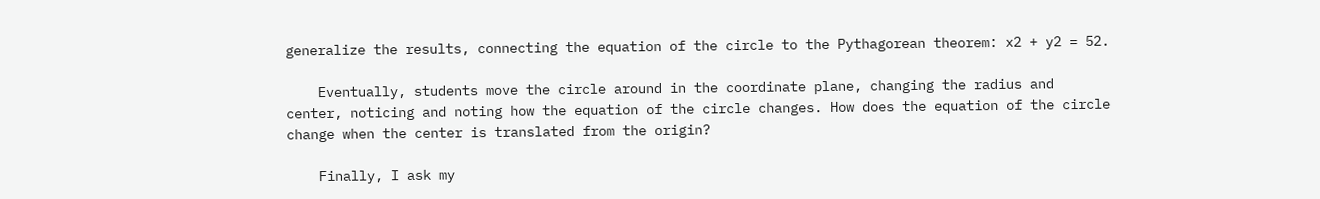generalize the results, connecting the equation of the circle to the Pythagorean theorem: x2 + y2 = 52.

    Eventually, students move the circle around in the coordinate plane, changing the radius and center, noticing and noting how the equation of the circle changes. How does the equation of the circle change when the center is translated from the origin?

    Finally, I ask my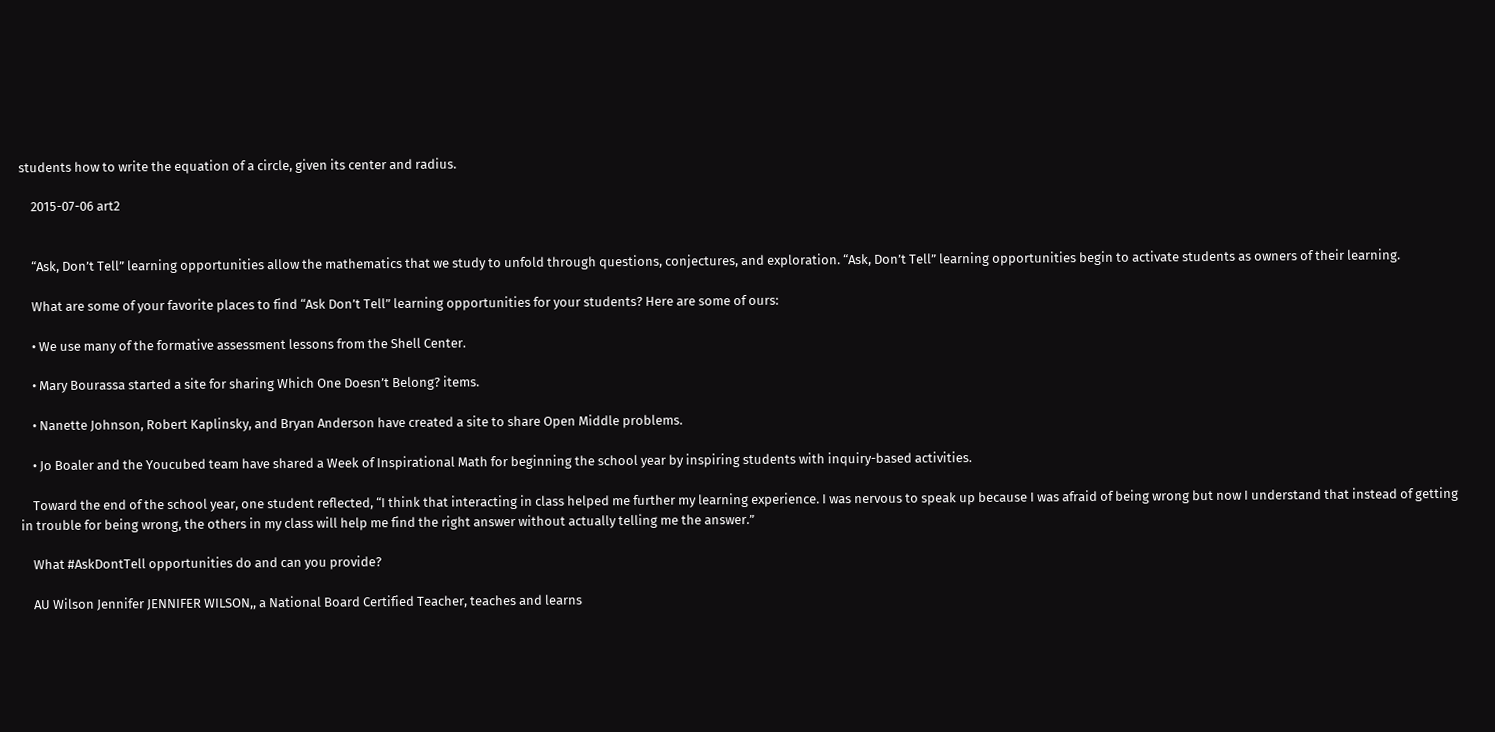students how to write the equation of a circle, given its center and radius.

    2015-07-06 art2


    “Ask, Don’t Tell” learning opportunities allow the mathematics that we study to unfold through questions, conjectures, and exploration. “Ask, Don’t Tell” learning opportunities begin to activate students as owners of their learning.

    What are some of your favorite places to find “Ask Don’t Tell” learning opportunities for your students? Here are some of ours:

    • We use many of the formative assessment lessons from the Shell Center.

    • Mary Bourassa started a site for sharing Which One Doesn’t Belong? items.

    • Nanette Johnson, Robert Kaplinsky, and Bryan Anderson have created a site to share Open Middle problems.

    • Jo Boaler and the Youcubed team have shared a Week of Inspirational Math for beginning the school year by inspiring students with inquiry-based activities.

    Toward the end of the school year, one student reflected, “I think that interacting in class helped me further my learning experience. I was nervous to speak up because I was afraid of being wrong but now I understand that instead of getting in trouble for being wrong, the others in my class will help me find the right answer without actually telling me the answer.”

    What #AskDontTell opportunities do and can you provide?

    AU Wilson Jennifer JENNIFER WILSON,, a National Board Certified Teacher, teaches and learns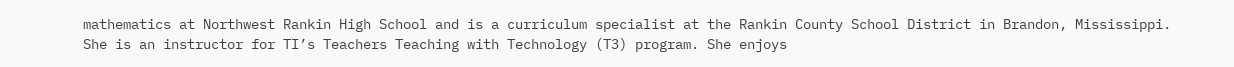mathematics at Northwest Rankin High School and is a curriculum specialist at the Rankin County School District in Brandon, Mississippi. She is an instructor for TI’s Teachers Teaching with Technology (T3) program. She enjoys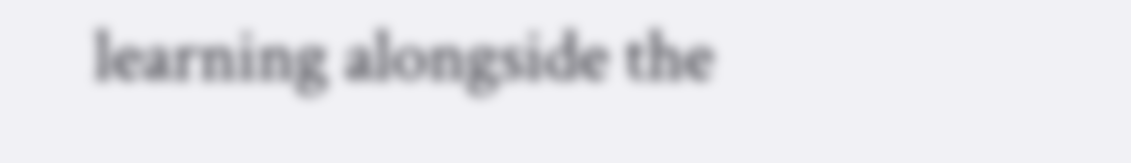learning alongside the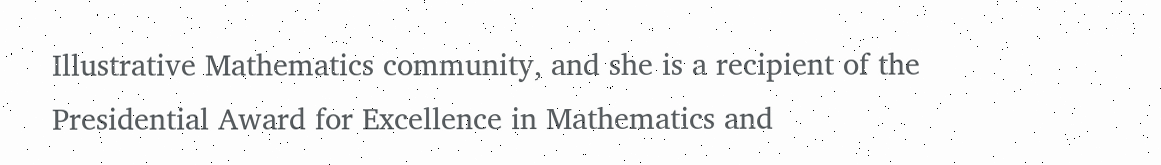Illustrative Mathematics community, and she is a recipient of the Presidential Award for Excellence in Mathematics and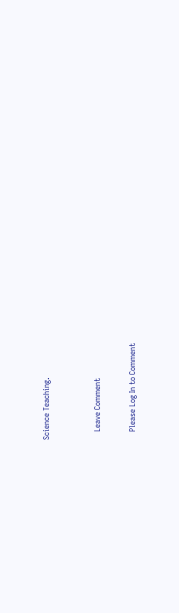Science Teaching.


    Leave Comment

    Please Log In to Comment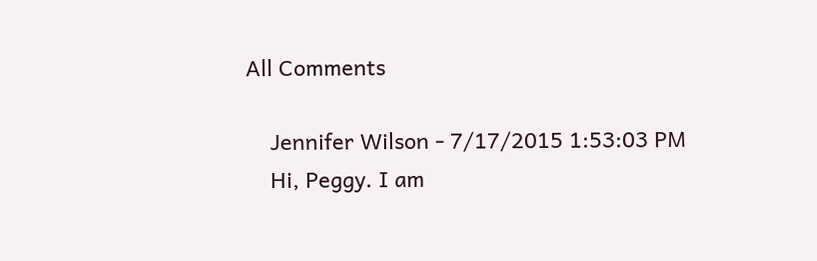All Comments

    Jennifer Wilson - 7/17/2015 1:53:03 PM
    Hi, Peggy. I am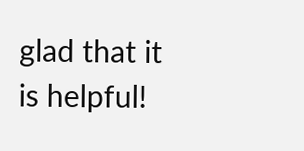glad that it is helpful!